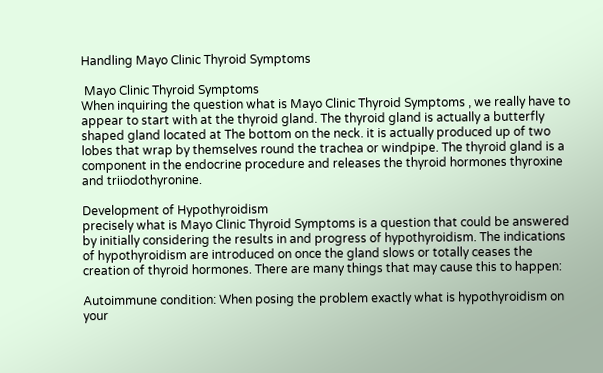Handling Mayo Clinic Thyroid Symptoms

 Mayo Clinic Thyroid Symptoms
When inquiring the question what is Mayo Clinic Thyroid Symptoms , we really have to appear to start with at the thyroid gland. The thyroid gland is actually a butterfly shaped gland located at The bottom on the neck. it is actually produced up of two lobes that wrap by themselves round the trachea or windpipe. The thyroid gland is a component in the endocrine procedure and releases the thyroid hormones thyroxine and triiodothyronine.

Development of Hypothyroidism
precisely what is Mayo Clinic Thyroid Symptoms is a question that could be answered by initially considering the results in and progress of hypothyroidism. The indications of hypothyroidism are introduced on once the gland slows or totally ceases the creation of thyroid hormones. There are many things that may cause this to happen:

Autoimmune condition: When posing the problem exactly what is hypothyroidism on your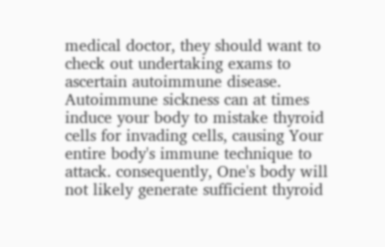medical doctor, they should want to check out undertaking exams to ascertain autoimmune disease. Autoimmune sickness can at times induce your body to mistake thyroid cells for invading cells, causing Your entire body's immune technique to attack. consequently, One's body will not likely generate sufficient thyroid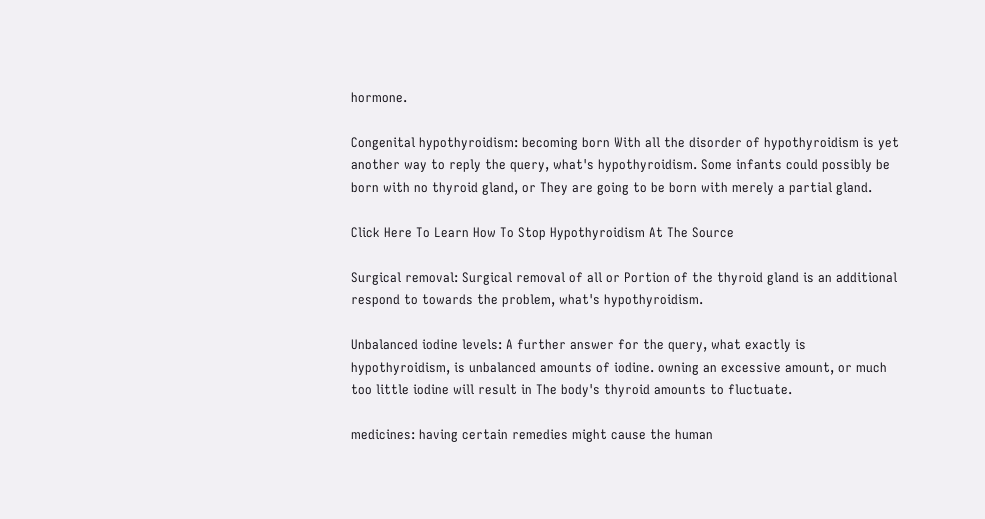hormone.

Congenital hypothyroidism: becoming born With all the disorder of hypothyroidism is yet another way to reply the query, what's hypothyroidism. Some infants could possibly be born with no thyroid gland, or They are going to be born with merely a partial gland.

Click Here To Learn How To Stop Hypothyroidism At The Source

Surgical removal: Surgical removal of all or Portion of the thyroid gland is an additional respond to towards the problem, what's hypothyroidism.

Unbalanced iodine levels: A further answer for the query, what exactly is hypothyroidism, is unbalanced amounts of iodine. owning an excessive amount, or much too little iodine will result in The body's thyroid amounts to fluctuate.

medicines: having certain remedies might cause the human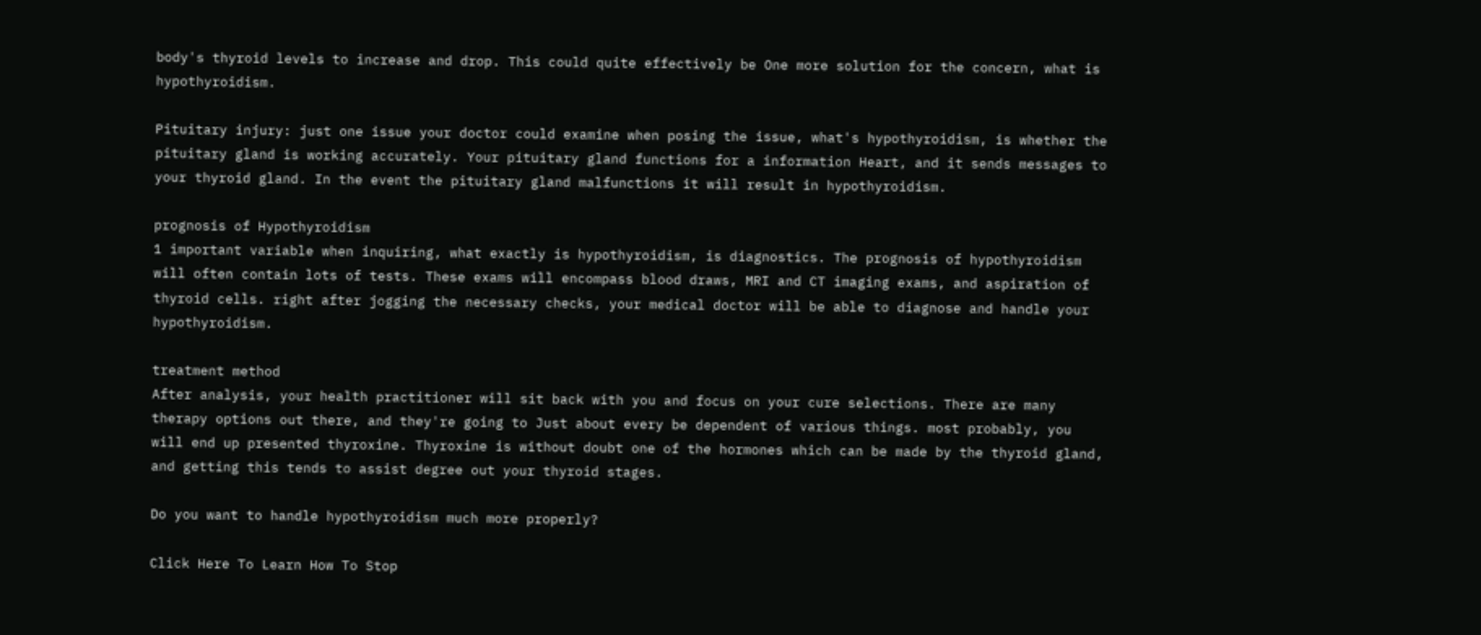body's thyroid levels to increase and drop. This could quite effectively be One more solution for the concern, what is hypothyroidism.

Pituitary injury: just one issue your doctor could examine when posing the issue, what's hypothyroidism, is whether the pituitary gland is working accurately. Your pituitary gland functions for a information Heart, and it sends messages to your thyroid gland. In the event the pituitary gland malfunctions it will result in hypothyroidism.

prognosis of Hypothyroidism
1 important variable when inquiring, what exactly is hypothyroidism, is diagnostics. The prognosis of hypothyroidism will often contain lots of tests. These exams will encompass blood draws, MRI and CT imaging exams, and aspiration of thyroid cells. right after jogging the necessary checks, your medical doctor will be able to diagnose and handle your hypothyroidism.

treatment method
After analysis, your health practitioner will sit back with you and focus on your cure selections. There are many therapy options out there, and they're going to Just about every be dependent of various things. most probably, you will end up presented thyroxine. Thyroxine is without doubt one of the hormones which can be made by the thyroid gland, and getting this tends to assist degree out your thyroid stages.

Do you want to handle hypothyroidism much more properly?

Click Here To Learn How To Stop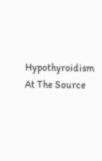Hypothyroidism At The Source